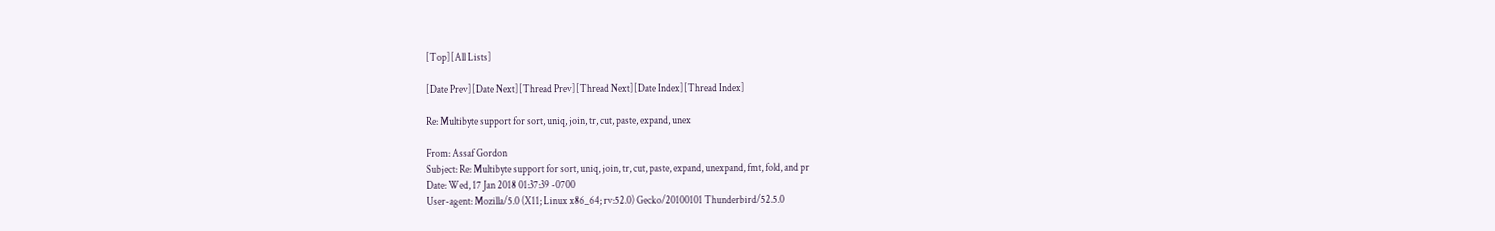[Top][All Lists]

[Date Prev][Date Next][Thread Prev][Thread Next][Date Index][Thread Index]

Re: Multibyte support for sort, uniq, join, tr, cut, paste, expand, unex

From: Assaf Gordon
Subject: Re: Multibyte support for sort, uniq, join, tr, cut, paste, expand, unexpand, fmt, fold, and pr
Date: Wed, 17 Jan 2018 01:37:39 -0700
User-agent: Mozilla/5.0 (X11; Linux x86_64; rv:52.0) Gecko/20100101 Thunderbird/52.5.0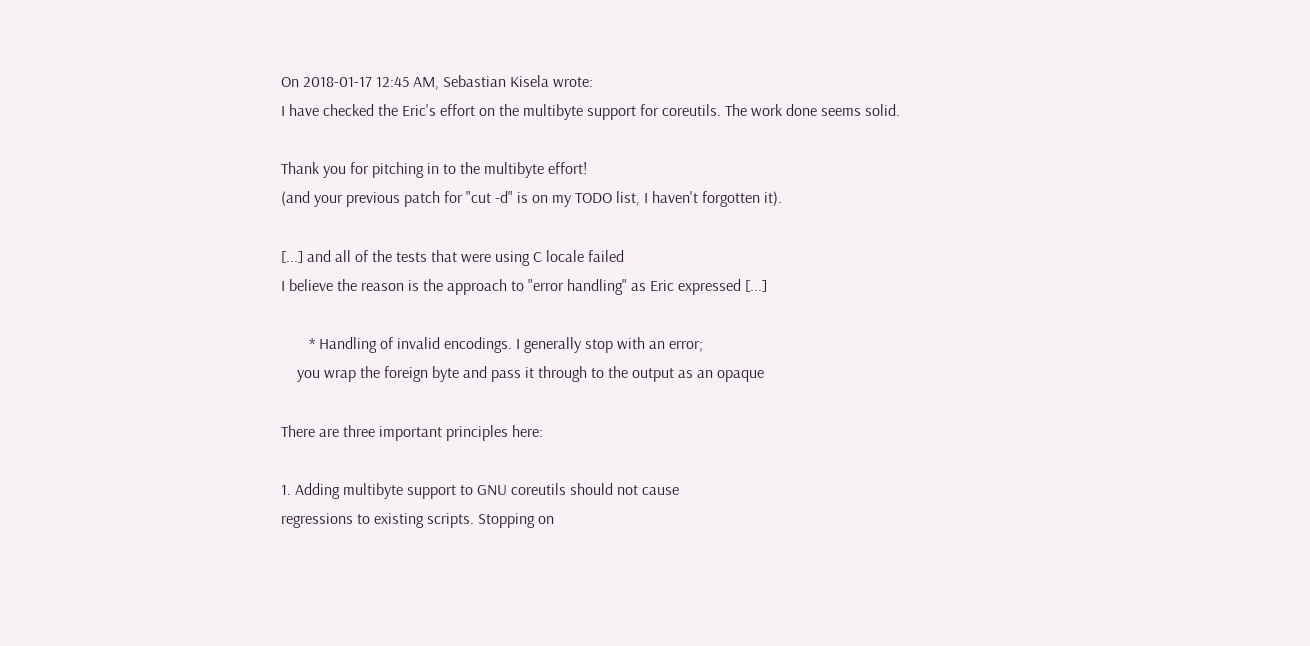On 2018-01-17 12:45 AM, Sebastian Kisela wrote:
I have checked the Eric's effort on the multibyte support for coreutils. The work done seems solid.

Thank you for pitching in to the multibyte effort!
(and your previous patch for "cut -d" is on my TODO list, I haven't forgotten it).

[...] and all of the tests that were using C locale failed
I believe the reason is the approach to "error handling" as Eric expressed [...]

       * Handling of invalid encodings. I generally stop with an error;
    you wrap the foreign byte and pass it through to the output as an opaque

There are three important principles here:

1. Adding multibyte support to GNU coreutils should not cause
regressions to existing scripts. Stopping on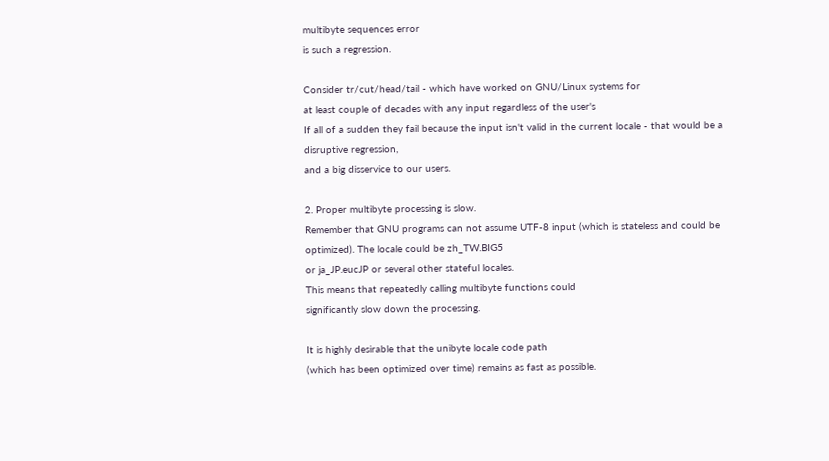multibyte sequences error
is such a regression.

Consider tr/cut/head/tail - which have worked on GNU/Linux systems for
at least couple of decades with any input regardless of the user's
If all of a sudden they fail because the input isn't valid in the current locale - that would be a disruptive regression,
and a big disservice to our users.

2. Proper multibyte processing is slow.
Remember that GNU programs can not assume UTF-8 input (which is stateless and could be optimized). The locale could be zh_TW.BIG5
or ja_JP.eucJP or several other stateful locales.
This means that repeatedly calling multibyte functions could
significantly slow down the processing.

It is highly desirable that the unibyte locale code path
(which has been optimized over time) remains as fast as possible.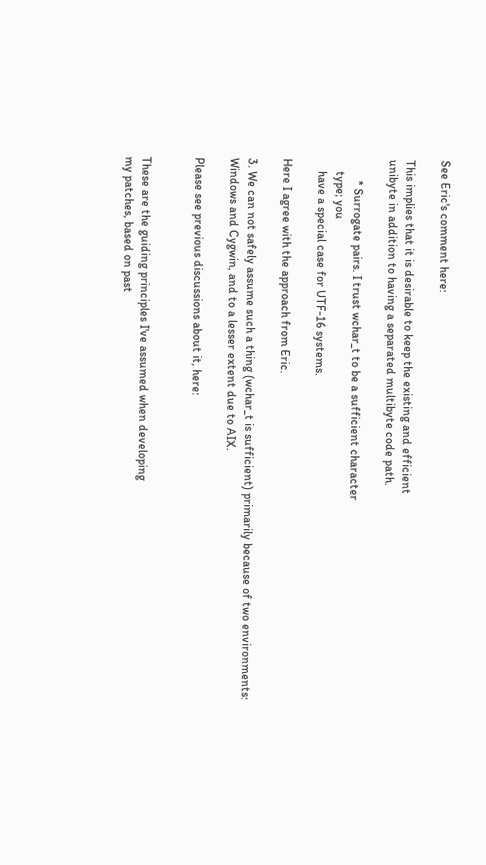See Eric's comment here:

This implies that it is desirable to keep the existing and efficient
unibyte in addition to having a separated multibyte code path.

       * Surrogate pairs. I trust wchar_t to be a sufficient character
    type; you
    have a special case for UTF-16 systems.

Here I agree with the approach from Eric.

3. We can not safely assume such a thing (wchar_t is sufficient) primarily because of two environments:
Windows and Cygwin, and to a lesser extent due to AIX.

Please see previous discussions about it, here:


These are the guiding principles I've assumed when developing
my patches, based on past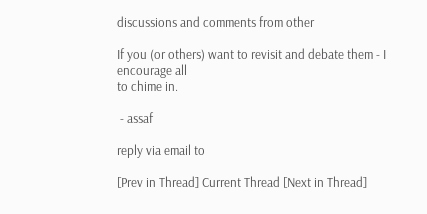discussions and comments from other

If you (or others) want to revisit and debate them - I encourage all
to chime in.

 - assaf

reply via email to

[Prev in Thread] Current Thread [Next in Thread]